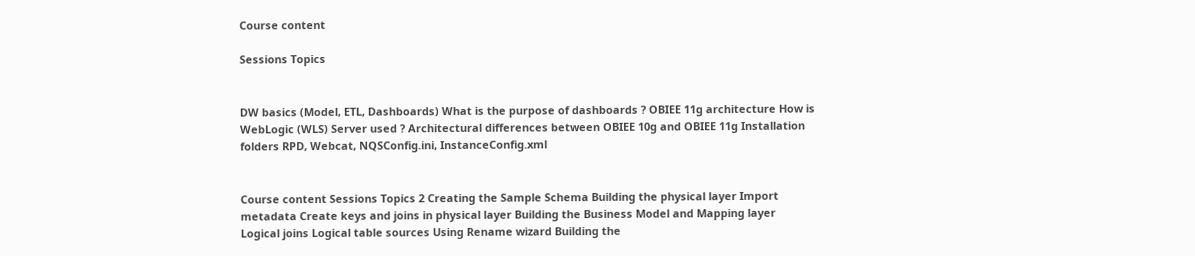Course content

Sessions Topics


DW basics (Model, ETL, Dashboards) What is the purpose of dashboards ? OBIEE 11g architecture How is WebLogic (WLS) Server used ? Architectural differences between OBIEE 10g and OBIEE 11g Installation folders RPD, Webcat, NQSConfig.ini, InstanceConfig.xml


Course content Sessions Topics 2 Creating the Sample Schema Building the physical layer Import metadata Create keys and joins in physical layer Building the Business Model and Mapping layer Logical joins Logical table sources Using Rename wizard Building the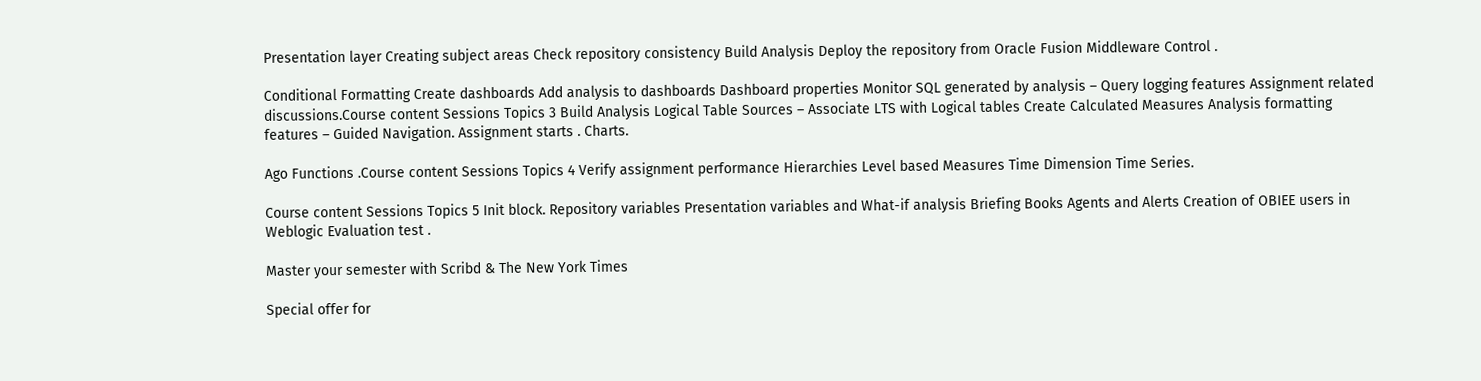Presentation layer Creating subject areas Check repository consistency Build Analysis Deploy the repository from Oracle Fusion Middleware Control .

Conditional Formatting Create dashboards Add analysis to dashboards Dashboard properties Monitor SQL generated by analysis – Query logging features Assignment related discussions.Course content Sessions Topics 3 Build Analysis Logical Table Sources – Associate LTS with Logical tables Create Calculated Measures Analysis formatting features – Guided Navigation. Assignment starts . Charts.

Ago Functions .Course content Sessions Topics 4 Verify assignment performance Hierarchies Level based Measures Time Dimension Time Series.

Course content Sessions Topics 5 Init block. Repository variables Presentation variables and What-if analysis Briefing Books Agents and Alerts Creation of OBIEE users in Weblogic Evaluation test .

Master your semester with Scribd & The New York Times

Special offer for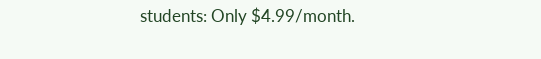students: Only $4.99/month.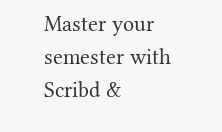Master your semester with Scribd &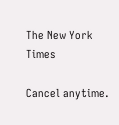The New York Times

Cancel anytime.